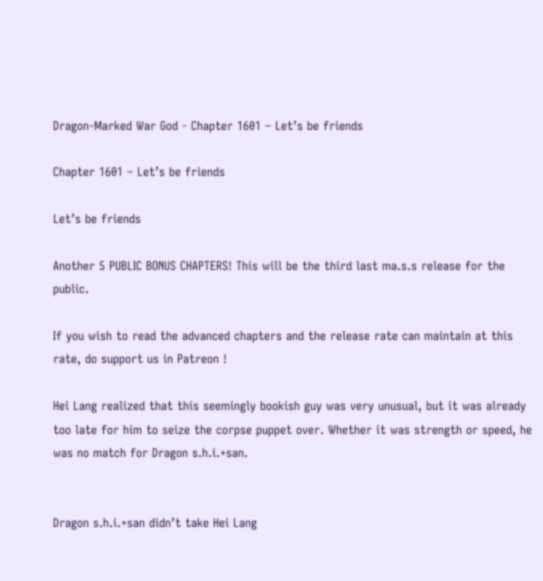Dragon-Marked War God - Chapter 1601 – Let’s be friends

Chapter 1601 – Let’s be friends

Let’s be friends

Another 5 PUBLIC BONUS CHAPTERS! This will be the third last ma.s.s release for the public.

If you wish to read the advanced chapters and the release rate can maintain at this rate, do support us in Patreon !

Hei Lang realized that this seemingly bookish guy was very unusual, but it was already too late for him to seize the corpse puppet over. Whether it was strength or speed, he was no match for Dragon s.h.i.+san.


Dragon s.h.i.+san didn’t take Hei Lang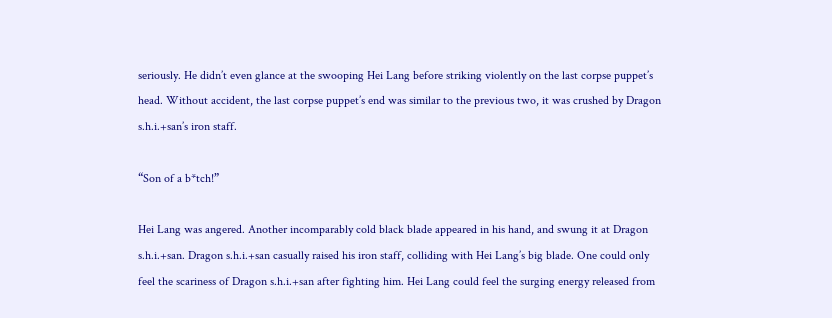seriously. He didn’t even glance at the swooping Hei Lang before striking violently on the last corpse puppet’s head. Without accident, the last corpse puppet’s end was similar to the previous two, it was crushed by Dragon s.h.i.+san’s iron staff.

“Son of a b*tch!”

Hei Lang was angered. Another incomparably cold black blade appeared in his hand, and swung it at Dragon s.h.i.+san. Dragon s.h.i.+san casually raised his iron staff, colliding with Hei Lang’s big blade. One could only feel the scariness of Dragon s.h.i.+san after fighting him. Hei Lang could feel the surging energy released from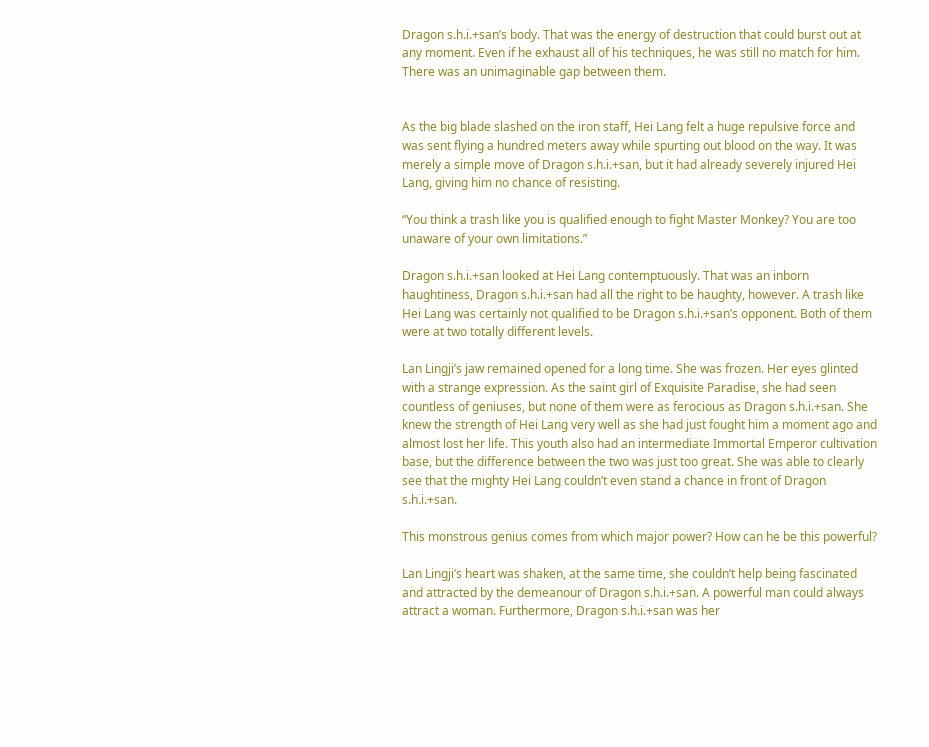Dragon s.h.i.+san’s body. That was the energy of destruction that could burst out at any moment. Even if he exhaust all of his techniques, he was still no match for him. There was an unimaginable gap between them.


As the big blade slashed on the iron staff, Hei Lang felt a huge repulsive force and was sent flying a hundred meters away while spurting out blood on the way. It was merely a simple move of Dragon s.h.i.+san, but it had already severely injured Hei Lang, giving him no chance of resisting.

“You think a trash like you is qualified enough to fight Master Monkey? You are too unaware of your own limitations.”

Dragon s.h.i.+san looked at Hei Lang contemptuously. That was an inborn haughtiness, Dragon s.h.i.+san had all the right to be haughty, however. A trash like Hei Lang was certainly not qualified to be Dragon s.h.i.+san’s opponent. Both of them were at two totally different levels.

Lan Lingji’s jaw remained opened for a long time. She was frozen. Her eyes glinted with a strange expression. As the saint girl of Exquisite Paradise, she had seen countless of geniuses, but none of them were as ferocious as Dragon s.h.i.+san. She knew the strength of Hei Lang very well as she had just fought him a moment ago and almost lost her life. This youth also had an intermediate Immortal Emperor cultivation base, but the difference between the two was just too great. She was able to clearly see that the mighty Hei Lang couldn’t even stand a chance in front of Dragon s.h.i.+san.

This monstrous genius comes from which major power? How can he be this powerful?

Lan Lingji’s heart was shaken, at the same time, she couldn’t help being fascinated and attracted by the demeanour of Dragon s.h.i.+san. A powerful man could always attract a woman. Furthermore, Dragon s.h.i.+san was her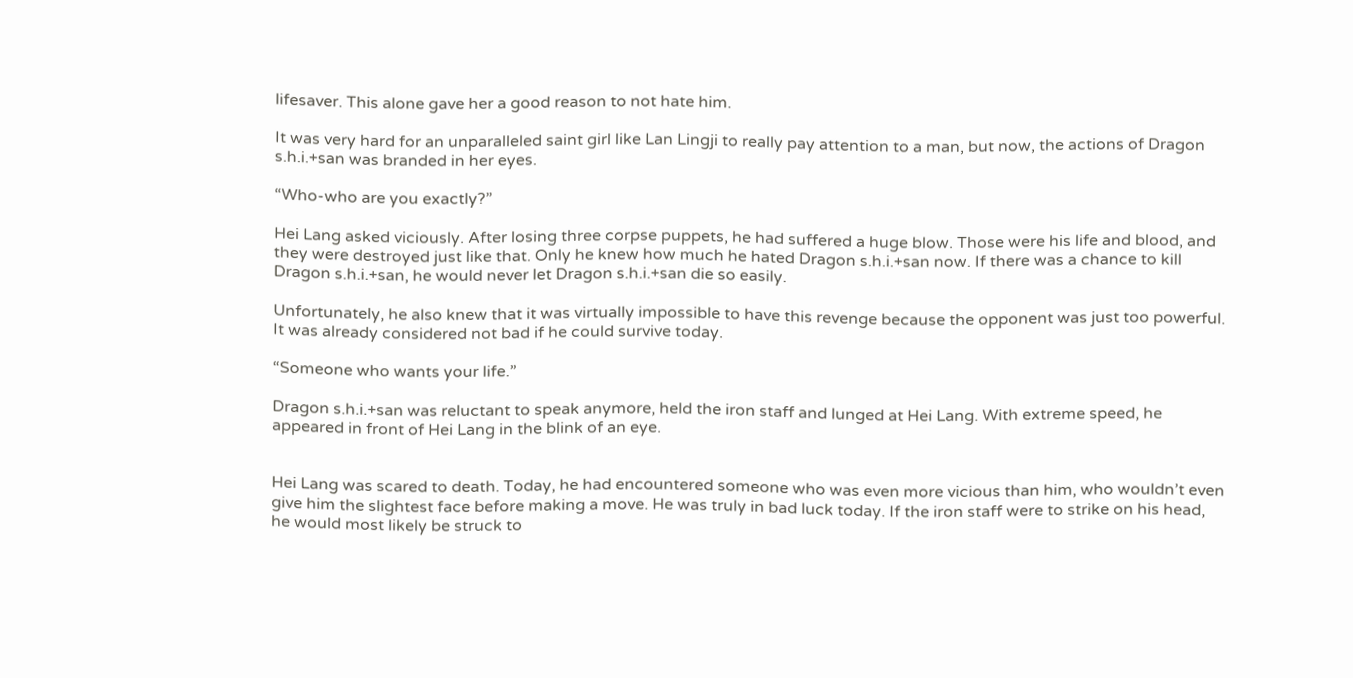lifesaver. This alone gave her a good reason to not hate him.

It was very hard for an unparalleled saint girl like Lan Lingji to really pay attention to a man, but now, the actions of Dragon s.h.i.+san was branded in her eyes.

“Who-who are you exactly?”

Hei Lang asked viciously. After losing three corpse puppets, he had suffered a huge blow. Those were his life and blood, and they were destroyed just like that. Only he knew how much he hated Dragon s.h.i.+san now. If there was a chance to kill Dragon s.h.i.+san, he would never let Dragon s.h.i.+san die so easily.

Unfortunately, he also knew that it was virtually impossible to have this revenge because the opponent was just too powerful. It was already considered not bad if he could survive today.

“Someone who wants your life.”

Dragon s.h.i.+san was reluctant to speak anymore, held the iron staff and lunged at Hei Lang. With extreme speed, he appeared in front of Hei Lang in the blink of an eye.


Hei Lang was scared to death. Today, he had encountered someone who was even more vicious than him, who wouldn’t even give him the slightest face before making a move. He was truly in bad luck today. If the iron staff were to strike on his head, he would most likely be struck to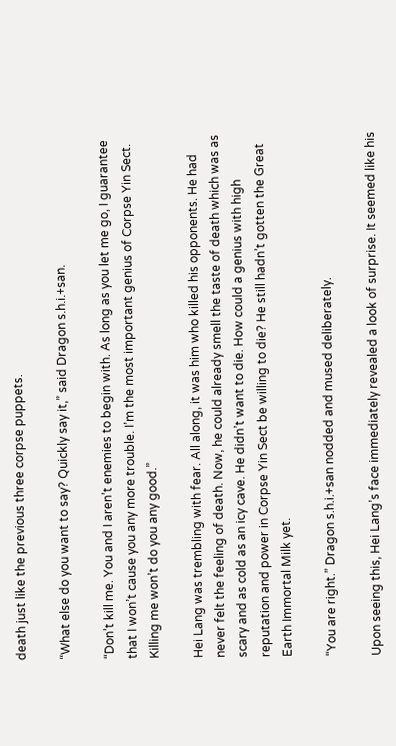death just like the previous three corpse puppets.

“What else do you want to say? Quickly say it,” said Dragon s.h.i.+san.

“Don’t kill me. You and I aren’t enemies to begin with. As long as you let me go, I guarantee that I won’t cause you any more trouble. I’m the most important genius of Corpse Yin Sect. Killing me won’t do you any good.”

Hei Lang was trembling with fear. All along, it was him who killed his opponents. He had never felt the feeling of death. Now, he could already smell the taste of death which was as scary and as cold as an icy cave. He didn’t want to die. How could a genius with high reputation and power in Corpse Yin Sect be willing to die? He still hadn’t gotten the Great Earth Immortal Milk yet.

“You are right.” Dragon s.h.i.+san nodded and mused deliberately.

Upon seeing this, Hei Lang’s face immediately revealed a look of surprise. It seemed like his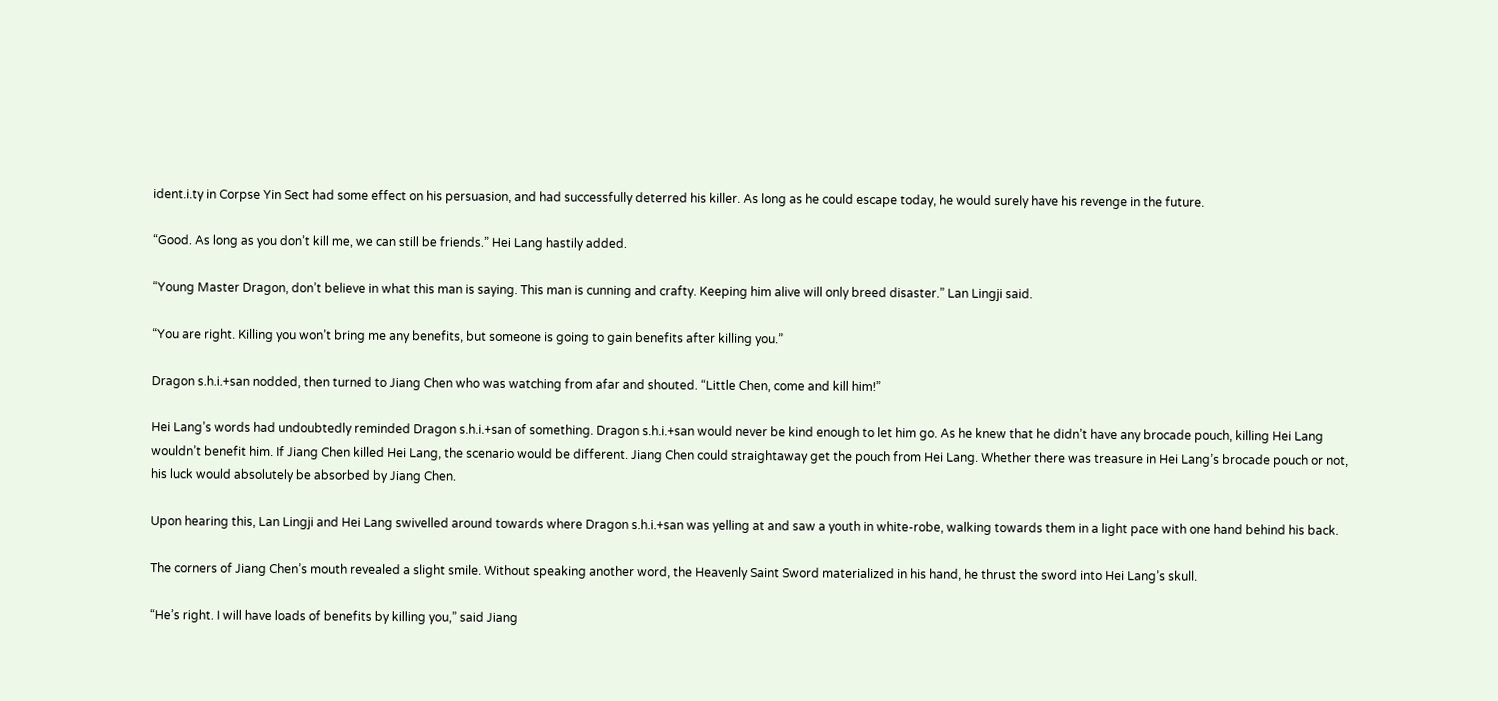ident.i.ty in Corpse Yin Sect had some effect on his persuasion, and had successfully deterred his killer. As long as he could escape today, he would surely have his revenge in the future.

“Good. As long as you don’t kill me, we can still be friends.” Hei Lang hastily added.

“Young Master Dragon, don’t believe in what this man is saying. This man is cunning and crafty. Keeping him alive will only breed disaster.” Lan Lingji said.

“You are right. Killing you won’t bring me any benefits, but someone is going to gain benefits after killing you.”

Dragon s.h.i.+san nodded, then turned to Jiang Chen who was watching from afar and shouted. “Little Chen, come and kill him!”

Hei Lang’s words had undoubtedly reminded Dragon s.h.i.+san of something. Dragon s.h.i.+san would never be kind enough to let him go. As he knew that he didn’t have any brocade pouch, killing Hei Lang wouldn’t benefit him. If Jiang Chen killed Hei Lang, the scenario would be different. Jiang Chen could straightaway get the pouch from Hei Lang. Whether there was treasure in Hei Lang’s brocade pouch or not, his luck would absolutely be absorbed by Jiang Chen.

Upon hearing this, Lan Lingji and Hei Lang swivelled around towards where Dragon s.h.i.+san was yelling at and saw a youth in white-robe, walking towards them in a light pace with one hand behind his back.

The corners of Jiang Chen’s mouth revealed a slight smile. Without speaking another word, the Heavenly Saint Sword materialized in his hand, he thrust the sword into Hei Lang’s skull.

“He’s right. I will have loads of benefits by killing you,” said Jiang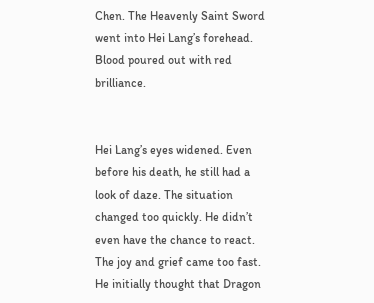Chen. The Heavenly Saint Sword went into Hei Lang’s forehead. Blood poured out with red brilliance.


Hei Lang’s eyes widened. Even before his death, he still had a look of daze. The situation changed too quickly. He didn’t even have the chance to react. The joy and grief came too fast. He initially thought that Dragon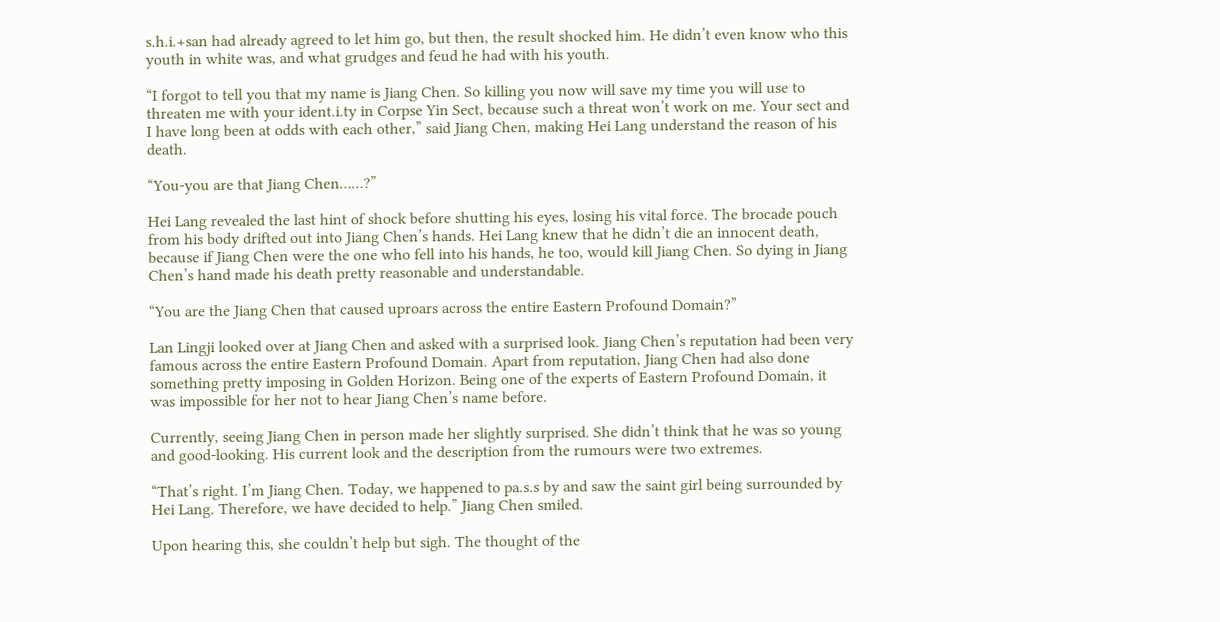s.h.i.+san had already agreed to let him go, but then, the result shocked him. He didn’t even know who this youth in white was, and what grudges and feud he had with his youth.

“I forgot to tell you that my name is Jiang Chen. So killing you now will save my time you will use to threaten me with your ident.i.ty in Corpse Yin Sect, because such a threat won’t work on me. Your sect and I have long been at odds with each other,” said Jiang Chen, making Hei Lang understand the reason of his death.

“You-you are that Jiang Chen……?”

Hei Lang revealed the last hint of shock before shutting his eyes, losing his vital force. The brocade pouch from his body drifted out into Jiang Chen’s hands. Hei Lang knew that he didn’t die an innocent death, because if Jiang Chen were the one who fell into his hands, he too, would kill Jiang Chen. So dying in Jiang Chen’s hand made his death pretty reasonable and understandable.

“You are the Jiang Chen that caused uproars across the entire Eastern Profound Domain?”

Lan Lingji looked over at Jiang Chen and asked with a surprised look. Jiang Chen’s reputation had been very famous across the entire Eastern Profound Domain. Apart from reputation, Jiang Chen had also done something pretty imposing in Golden Horizon. Being one of the experts of Eastern Profound Domain, it was impossible for her not to hear Jiang Chen’s name before.

Currently, seeing Jiang Chen in person made her slightly surprised. She didn’t think that he was so young and good-looking. His current look and the description from the rumours were two extremes.

“That’s right. I’m Jiang Chen. Today, we happened to pa.s.s by and saw the saint girl being surrounded by Hei Lang. Therefore, we have decided to help.” Jiang Chen smiled.

Upon hearing this, she couldn’t help but sigh. The thought of the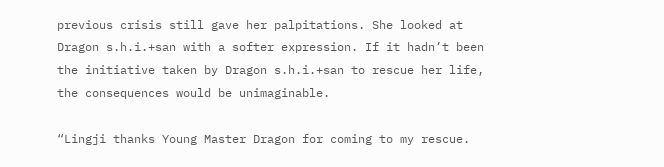previous crisis still gave her palpitations. She looked at Dragon s.h.i.+san with a softer expression. If it hadn’t been the initiative taken by Dragon s.h.i.+san to rescue her life, the consequences would be unimaginable.

“Lingji thanks Young Master Dragon for coming to my rescue.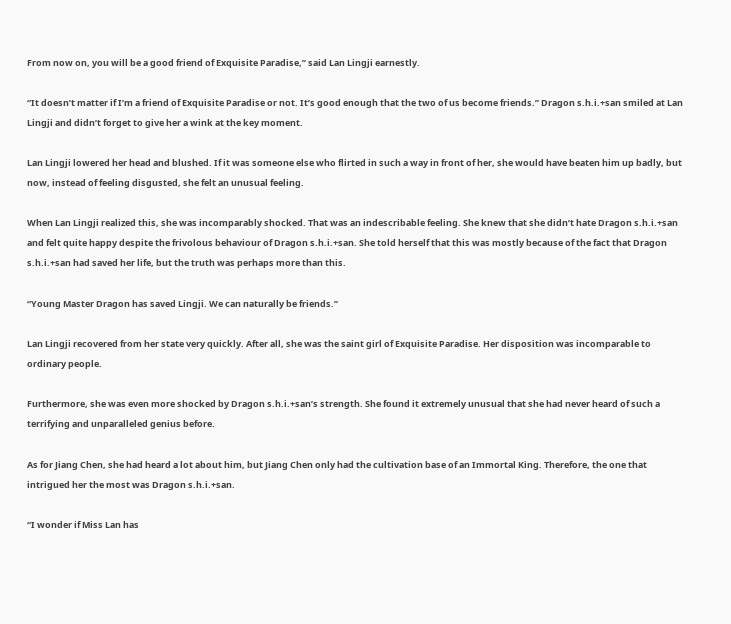From now on, you will be a good friend of Exquisite Paradise,” said Lan Lingji earnestly.

“It doesn’t matter if I’m a friend of Exquisite Paradise or not. It’s good enough that the two of us become friends.” Dragon s.h.i.+san smiled at Lan Lingji and didn’t forget to give her a wink at the key moment.

Lan Lingji lowered her head and blushed. If it was someone else who flirted in such a way in front of her, she would have beaten him up badly, but now, instead of feeling disgusted, she felt an unusual feeling.

When Lan Lingji realized this, she was incomparably shocked. That was an indescribable feeling. She knew that she didn’t hate Dragon s.h.i.+san and felt quite happy despite the frivolous behaviour of Dragon s.h.i.+san. She told herself that this was mostly because of the fact that Dragon s.h.i.+san had saved her life, but the truth was perhaps more than this.

“Young Master Dragon has saved Lingji. We can naturally be friends.”

Lan Lingji recovered from her state very quickly. After all, she was the saint girl of Exquisite Paradise. Her disposition was incomparable to ordinary people.

Furthermore, she was even more shocked by Dragon s.h.i.+san’s strength. She found it extremely unusual that she had never heard of such a terrifying and unparalleled genius before.

As for Jiang Chen, she had heard a lot about him, but Jiang Chen only had the cultivation base of an Immortal King. Therefore, the one that intrigued her the most was Dragon s.h.i.+san.

“I wonder if Miss Lan has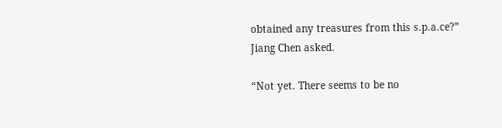obtained any treasures from this s.p.a.ce?” Jiang Chen asked.

“Not yet. There seems to be no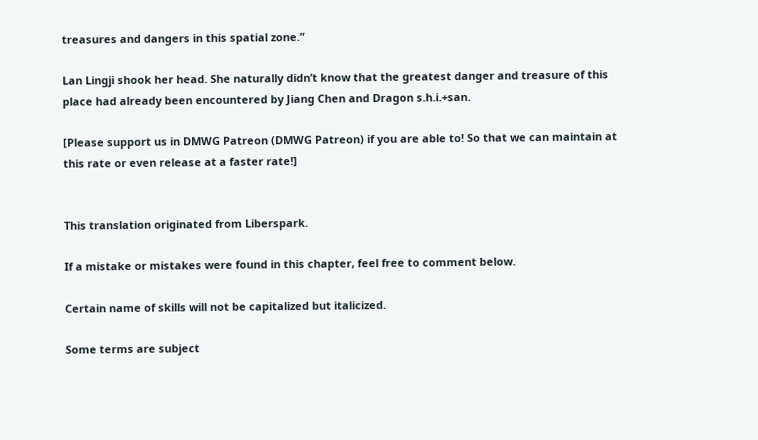treasures and dangers in this spatial zone.”

Lan Lingji shook her head. She naturally didn’t know that the greatest danger and treasure of this place had already been encountered by Jiang Chen and Dragon s.h.i.+san.

[Please support us in DMWG Patreon (DMWG Patreon) if you are able to! So that we can maintain at this rate or even release at a faster rate!]


This translation originated from Liberspark.

If a mistake or mistakes were found in this chapter, feel free to comment below.

Certain name of skills will not be capitalized but italicized.

Some terms are subject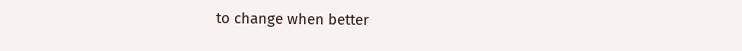to change when better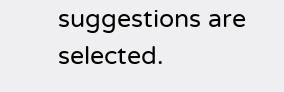suggestions are selected.